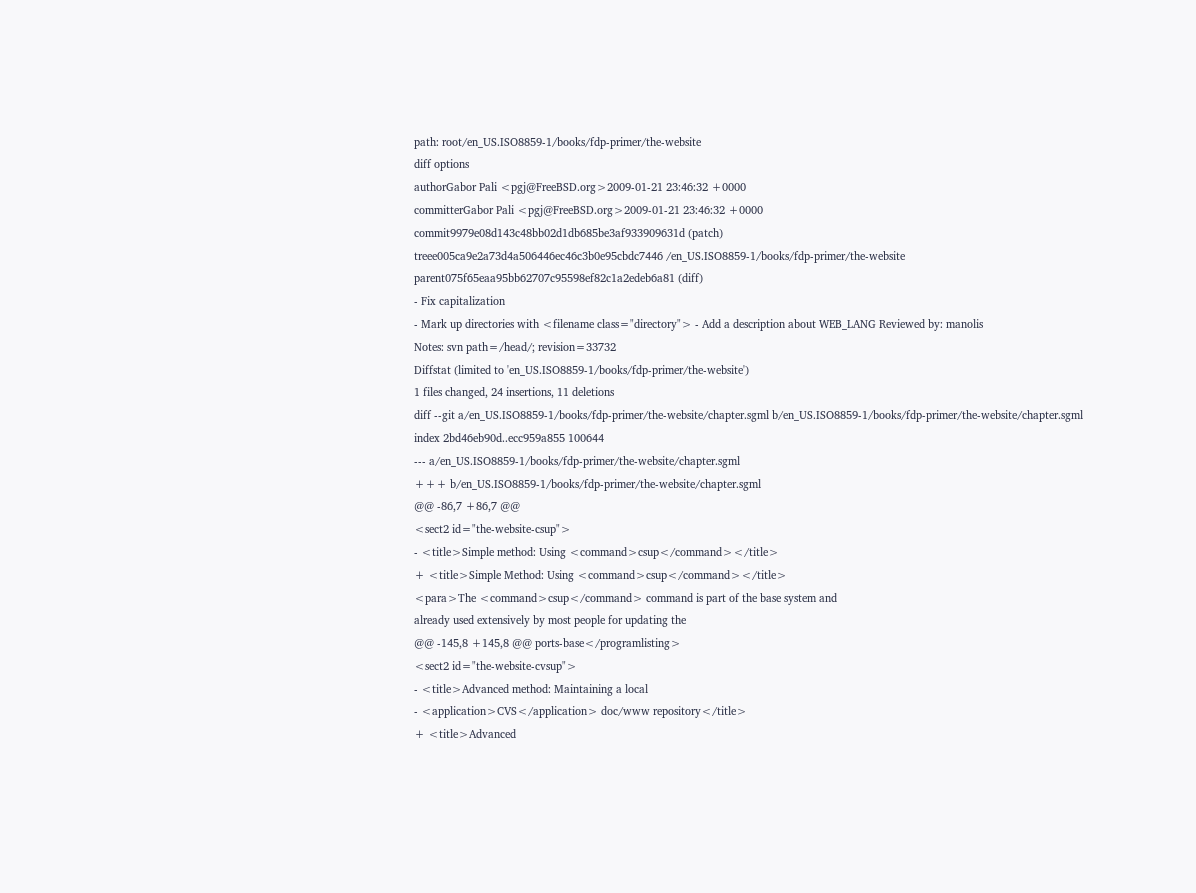path: root/en_US.ISO8859-1/books/fdp-primer/the-website
diff options
authorGabor Pali <pgj@FreeBSD.org>2009-01-21 23:46:32 +0000
committerGabor Pali <pgj@FreeBSD.org>2009-01-21 23:46:32 +0000
commit9979e08d143c48bb02d1db685be3af933909631d (patch)
treee005ca9e2a73d4a506446ec46c3b0e95cbdc7446 /en_US.ISO8859-1/books/fdp-primer/the-website
parent075f65eaa95bb62707c95598ef82c1a2edeb6a81 (diff)
- Fix capitalization
- Mark up directories with <filename class="directory"> - Add a description about WEB_LANG Reviewed by: manolis
Notes: svn path=/head/; revision=33732
Diffstat (limited to 'en_US.ISO8859-1/books/fdp-primer/the-website')
1 files changed, 24 insertions, 11 deletions
diff --git a/en_US.ISO8859-1/books/fdp-primer/the-website/chapter.sgml b/en_US.ISO8859-1/books/fdp-primer/the-website/chapter.sgml
index 2bd46eb90d..ecc959a855 100644
--- a/en_US.ISO8859-1/books/fdp-primer/the-website/chapter.sgml
+++ b/en_US.ISO8859-1/books/fdp-primer/the-website/chapter.sgml
@@ -86,7 +86,7 @@
<sect2 id="the-website-csup">
- <title>Simple method: Using <command>csup</command></title>
+ <title>Simple Method: Using <command>csup</command></title>
<para>The <command>csup</command> command is part of the base system and
already used extensively by most people for updating the
@@ -145,8 +145,8 @@ ports-base</programlisting>
<sect2 id="the-website-cvsup">
- <title>Advanced method: Maintaining a local
- <application>CVS</application> doc/www repository</title>
+ <title>Advanced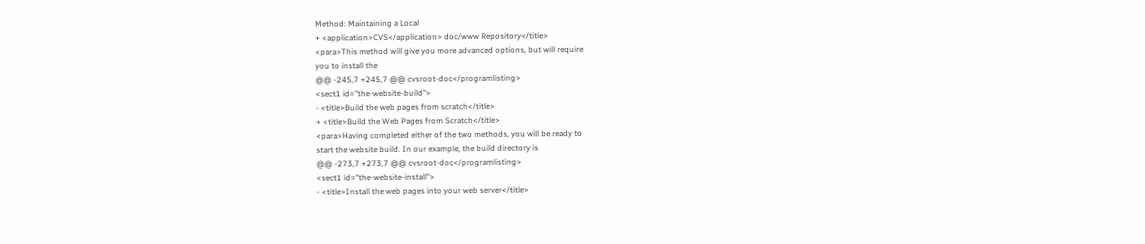Method: Maintaining a Local
+ <application>CVS</application> doc/www Repository</title>
<para>This method will give you more advanced options, but will require
you to install the
@@ -245,7 +245,7 @@ cvsroot-doc</programlisting>
<sect1 id="the-website-build">
- <title>Build the web pages from scratch</title>
+ <title>Build the Web Pages from Scratch</title>
<para>Having completed either of the two methods, you will be ready to
start the website build. In our example, the build directory is
@@ -273,7 +273,7 @@ cvsroot-doc</programlisting>
<sect1 id="the-website-install">
- <title>Install the web pages into your web server</title>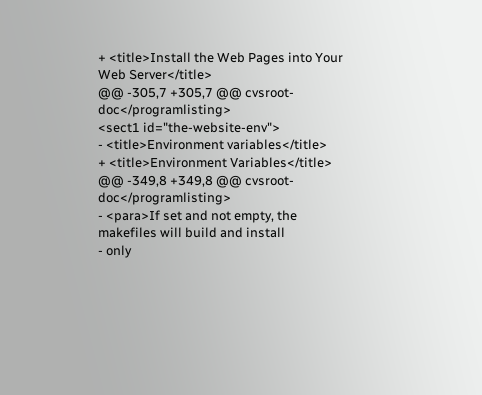+ <title>Install the Web Pages into Your Web Server</title>
@@ -305,7 +305,7 @@ cvsroot-doc</programlisting>
<sect1 id="the-website-env">
- <title>Environment variables</title>
+ <title>Environment Variables</title>
@@ -349,8 +349,8 @@ cvsroot-doc</programlisting>
- <para>If set and not empty, the makefiles will build and install
- only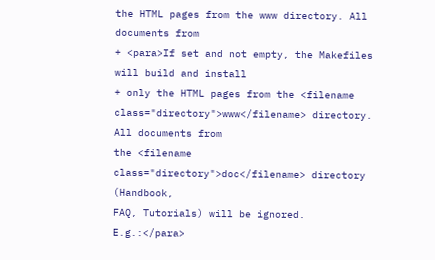the HTML pages from the www directory. All documents from
+ <para>If set and not empty, the Makefiles will build and install
+ only the HTML pages from the <filename class="directory">www</filename> directory. All documents from
the <filename class="directory">doc</filename> directory (Handbook,
FAQ, Tutorials) will be ignored. E.g.:</para>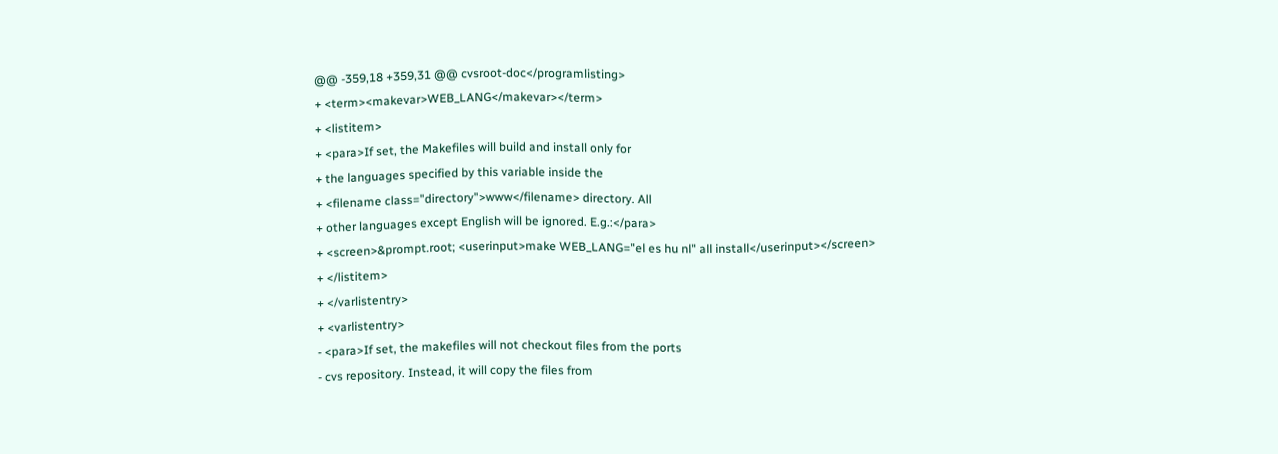@@ -359,18 +359,31 @@ cvsroot-doc</programlisting>
+ <term><makevar>WEB_LANG</makevar></term>
+ <listitem>
+ <para>If set, the Makefiles will build and install only for
+ the languages specified by this variable inside the
+ <filename class="directory">www</filename> directory. All
+ other languages except English will be ignored. E.g.:</para>
+ <screen>&prompt.root; <userinput>make WEB_LANG="el es hu nl" all install</userinput></screen>
+ </listitem>
+ </varlistentry>
+ <varlistentry>
- <para>If set, the makefiles will not checkout files from the ports
- cvs repository. Instead, it will copy the files from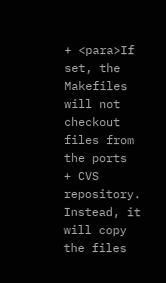+ <para>If set, the Makefiles will not checkout files from the ports
+ CVS repository. Instead, it will copy the files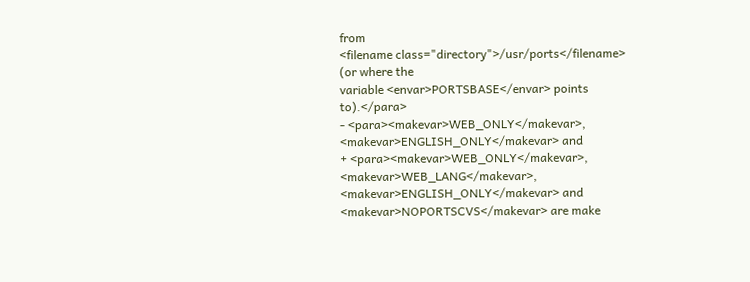from
<filename class="directory">/usr/ports</filename> (or where the
variable <envar>PORTSBASE</envar> points to).</para>
- <para><makevar>WEB_ONLY</makevar>, <makevar>ENGLISH_ONLY</makevar> and
+ <para><makevar>WEB_ONLY</makevar>, <makevar>WEB_LANG</makevar>, <makevar>ENGLISH_ONLY</makevar> and
<makevar>NOPORTSCVS</makevar> are make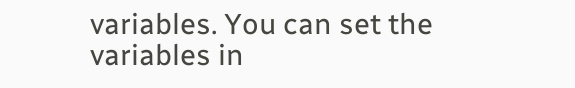variables. You can set the
variables in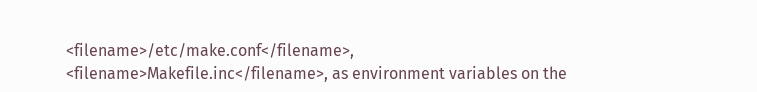<filename>/etc/make.conf</filename>,
<filename>Makefile.inc</filename>, as environment variables on the